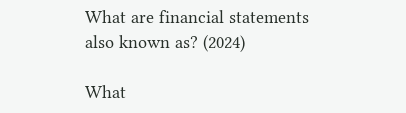What are financial statements also known as? (2024)

What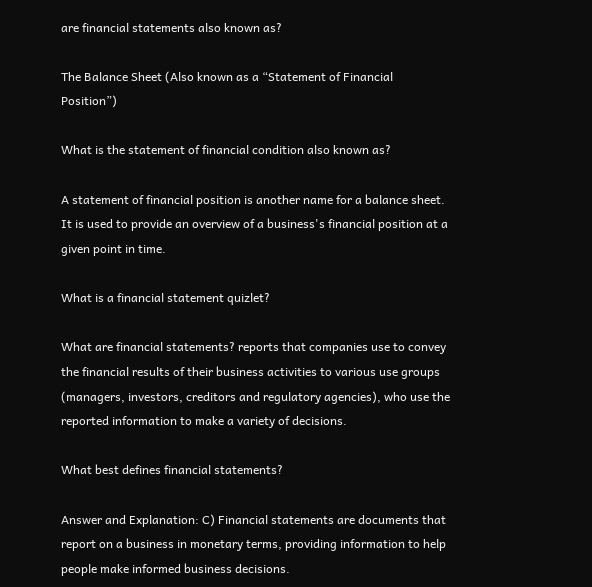are financial statements also known as?

The Balance Sheet (Also known as a “Statement of Financial Position”)

What is the statement of financial condition also known as?

A statement of financial position is another name for a balance sheet. It is used to provide an overview of a business's financial position at a given point in time.

What is a financial statement quizlet?

What are financial statements? reports that companies use to convey the financial results of their business activities to various use groups (managers, investors, creditors and regulatory agencies), who use the reported information to make a variety of decisions.

What best defines financial statements?

Answer and Explanation: C) Financial statements are documents that report on a business in monetary terms, providing information to help people make informed business decisions.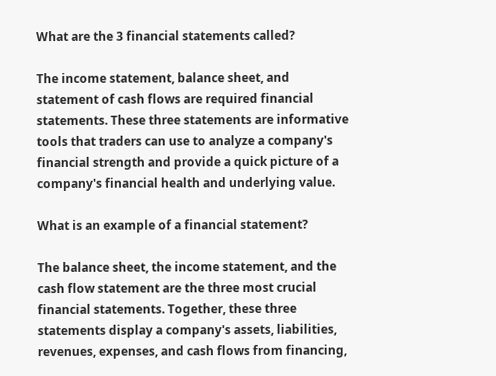What are the 3 financial statements called?

The income statement, balance sheet, and statement of cash flows are required financial statements. These three statements are informative tools that traders can use to analyze a company's financial strength and provide a quick picture of a company's financial health and underlying value.

What is an example of a financial statement?

The balance sheet, the income statement, and the cash flow statement are the three most crucial financial statements. Together, these three statements display a company's assets, liabilities, revenues, expenses, and cash flows from financing,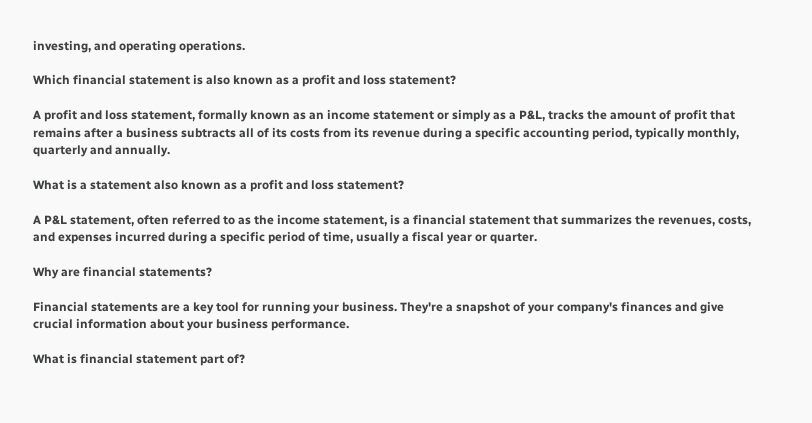investing, and operating operations.

Which financial statement is also known as a profit and loss statement?

A profit and loss statement, formally known as an income statement or simply as a P&L, tracks the amount of profit that remains after a business subtracts all of its costs from its revenue during a specific accounting period, typically monthly, quarterly and annually.

What is a statement also known as a profit and loss statement?

A P&L statement, often referred to as the income statement, is a financial statement that summarizes the revenues, costs, and expenses incurred during a specific period of time, usually a fiscal year or quarter.

Why are financial statements?

Financial statements are a key tool for running your business. They're a snapshot of your company's finances and give crucial information about your business performance.

What is financial statement part of?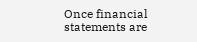Once financial statements are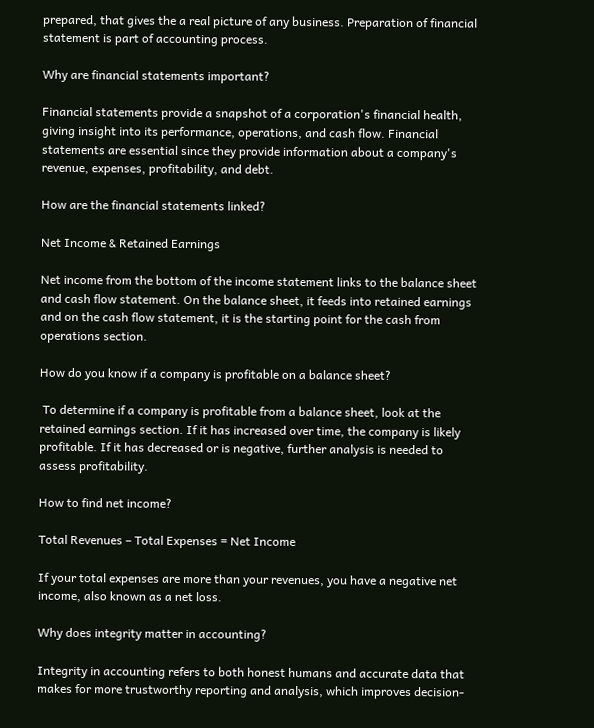prepared, that gives the a real picture of any business. Preparation of financial statement is part of accounting process.

Why are financial statements important?

Financial statements provide a snapshot of a corporation's financial health, giving insight into its performance, operations, and cash flow. Financial statements are essential since they provide information about a company's revenue, expenses, profitability, and debt.

How are the financial statements linked?

Net Income & Retained Earnings

Net income from the bottom of the income statement links to the balance sheet and cash flow statement. On the balance sheet, it feeds into retained earnings and on the cash flow statement, it is the starting point for the cash from operations section.

How do you know if a company is profitable on a balance sheet?

 To determine if a company is profitable from a balance sheet, look at the retained earnings section. If it has increased over time, the company is likely profitable. If it has decreased or is negative, further analysis is needed to assess profitability.

How to find net income?

Total Revenues – Total Expenses = Net Income

If your total expenses are more than your revenues, you have a negative net income, also known as a net loss.

Why does integrity matter in accounting?

Integrity in accounting refers to both honest humans and accurate data that makes for more trustworthy reporting and analysis, which improves decision-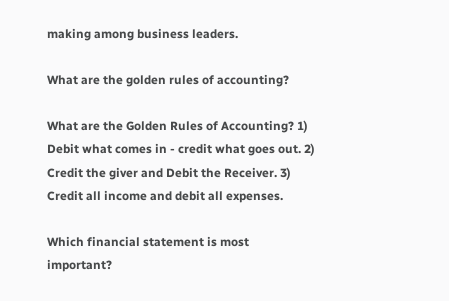making among business leaders.

What are the golden rules of accounting?

What are the Golden Rules of Accounting? 1) Debit what comes in - credit what goes out. 2) Credit the giver and Debit the Receiver. 3) Credit all income and debit all expenses.

Which financial statement is most important?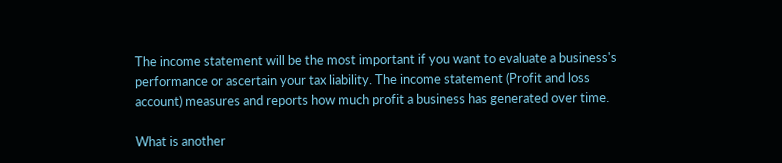The income statement will be the most important if you want to evaluate a business's performance or ascertain your tax liability. The income statement (Profit and loss account) measures and reports how much profit a business has generated over time.

What is another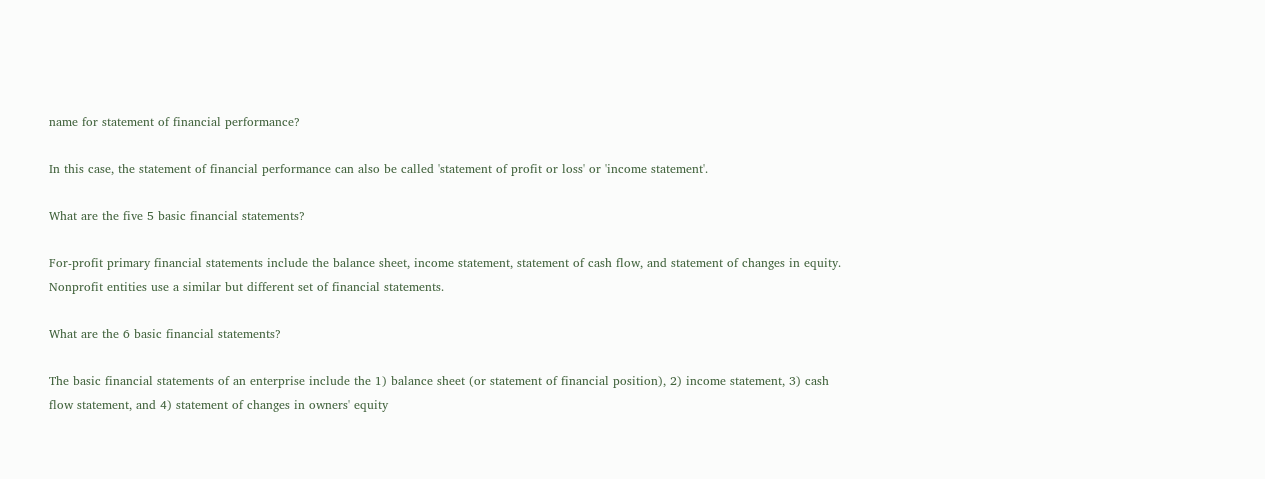name for statement of financial performance?

In this case, the statement of financial performance can also be called 'statement of profit or loss' or 'income statement'.

What are the five 5 basic financial statements?

For-profit primary financial statements include the balance sheet, income statement, statement of cash flow, and statement of changes in equity. Nonprofit entities use a similar but different set of financial statements.

What are the 6 basic financial statements?

The basic financial statements of an enterprise include the 1) balance sheet (or statement of financial position), 2) income statement, 3) cash flow statement, and 4) statement of changes in owners' equity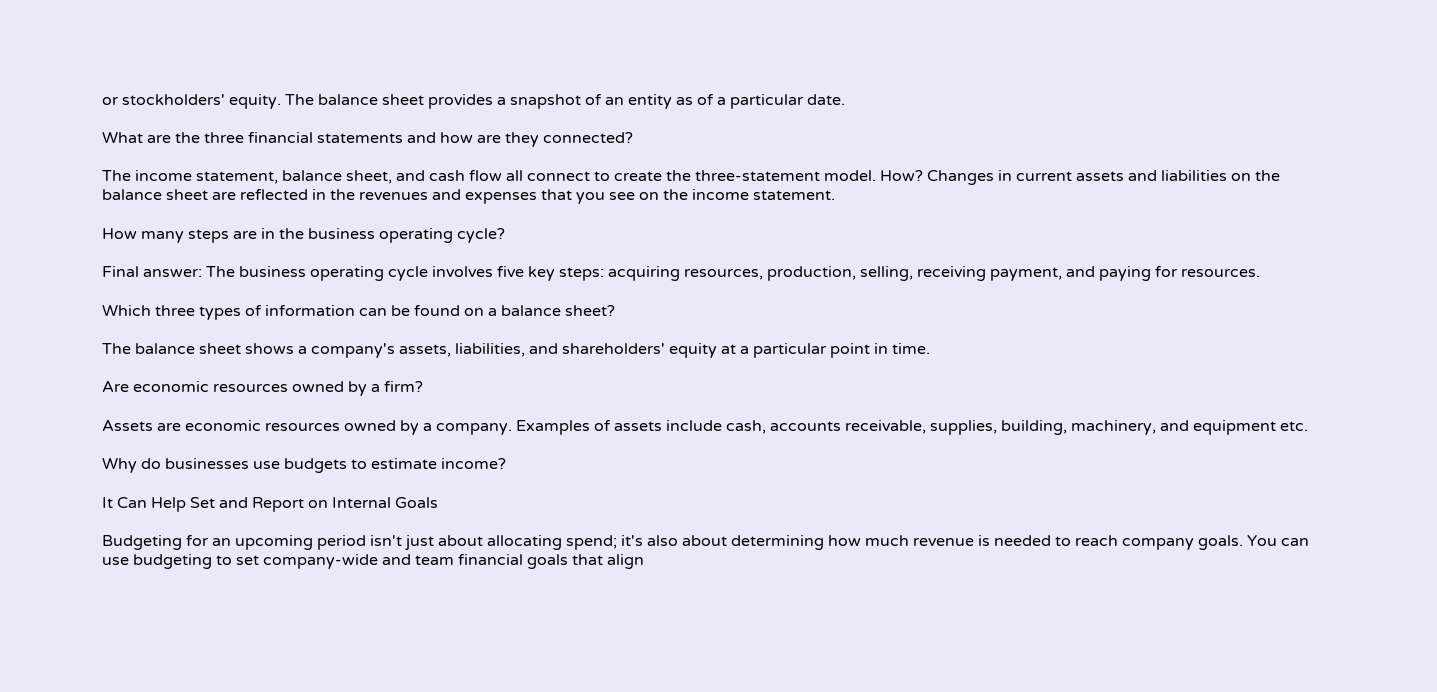or stockholders' equity. The balance sheet provides a snapshot of an entity as of a particular date.

What are the three financial statements and how are they connected?

The income statement, balance sheet, and cash flow all connect to create the three-statement model. How? Changes in current assets and liabilities on the balance sheet are reflected in the revenues and expenses that you see on the income statement.

How many steps are in the business operating cycle?

Final answer: The business operating cycle involves five key steps: acquiring resources, production, selling, receiving payment, and paying for resources.

Which three types of information can be found on a balance sheet?

The balance sheet shows a company's assets, liabilities, and shareholders' equity at a particular point in time.

Are economic resources owned by a firm?

Assets are economic resources owned by a company. Examples of assets include cash, accounts receivable, supplies, building, machinery, and equipment etc.

Why do businesses use budgets to estimate income?

It Can Help Set and Report on Internal Goals

Budgeting for an upcoming period isn't just about allocating spend; it's also about determining how much revenue is needed to reach company goals. You can use budgeting to set company-wide and team financial goals that align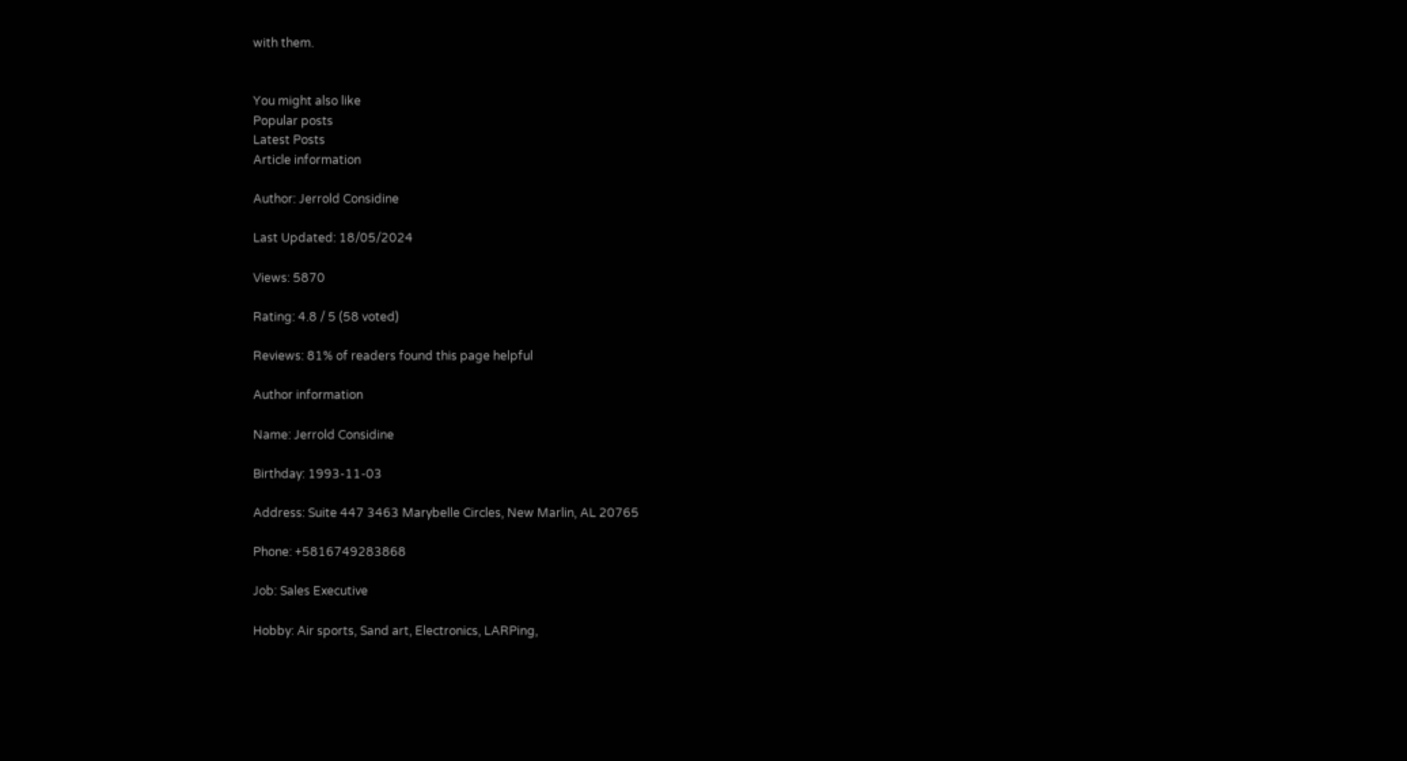with them.


You might also like
Popular posts
Latest Posts
Article information

Author: Jerrold Considine

Last Updated: 18/05/2024

Views: 5870

Rating: 4.8 / 5 (58 voted)

Reviews: 81% of readers found this page helpful

Author information

Name: Jerrold Considine

Birthday: 1993-11-03

Address: Suite 447 3463 Marybelle Circles, New Marlin, AL 20765

Phone: +5816749283868

Job: Sales Executive

Hobby: Air sports, Sand art, Electronics, LARPing,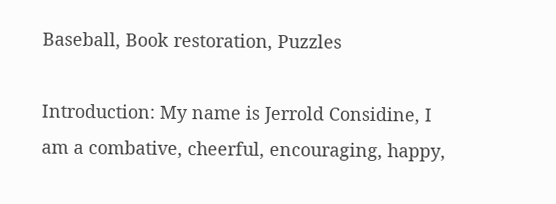Baseball, Book restoration, Puzzles

Introduction: My name is Jerrold Considine, I am a combative, cheerful, encouraging, happy,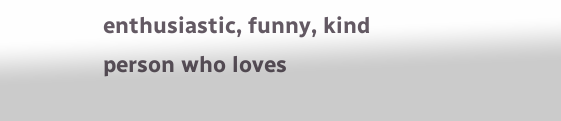enthusiastic, funny, kind person who loves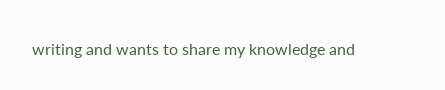writing and wants to share my knowledge and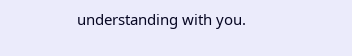understanding with you.